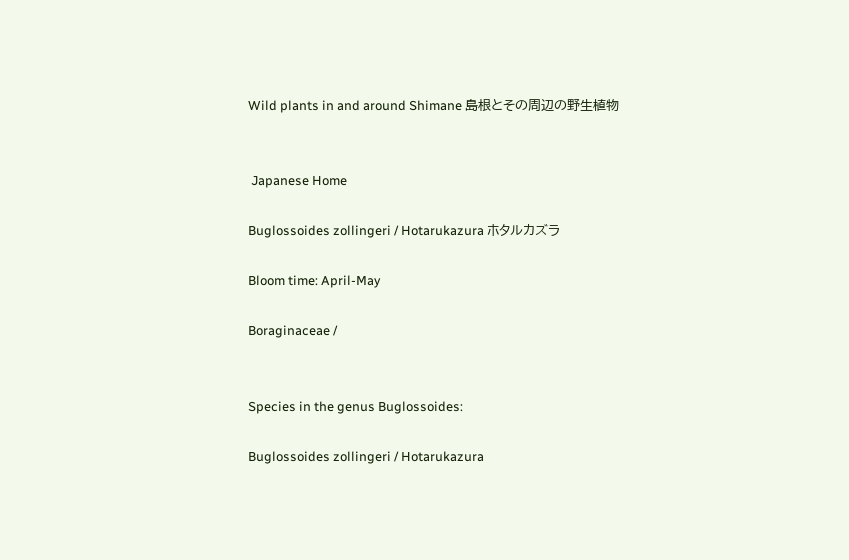Wild plants in and around Shimane 島根とその周辺の野生植物


 Japanese Home

Buglossoides zollingeri / Hotarukazura ホタルカズラ

Bloom time: April-May

Boraginaceae /


Species in the genus Buglossoides:

Buglossoides zollingeri / Hotarukazura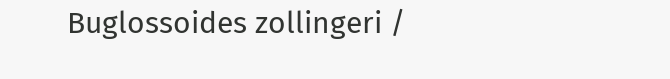Buglossoides zollingeri /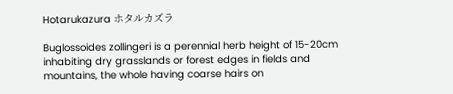Hotarukazura ホタルカズラ

Buglossoides zollingeri is a perennial herb height of 15-20cm inhabiting dry grasslands or forest edges in fields and mountains, the whole having coarse hairs on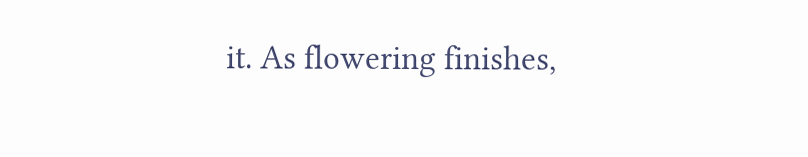it. As flowering finishes,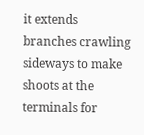it extends branches crawling sideways to make shoots at the terminals for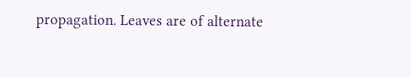propagation. Leaves are of alternate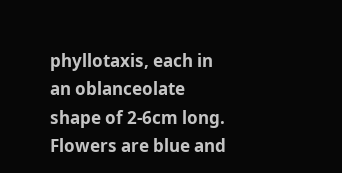phyllotaxis, each in an oblanceolate shape of 2-6cm long. Flowers are blue and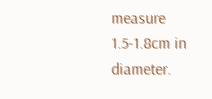measure 1.5-1.8cm in diameter.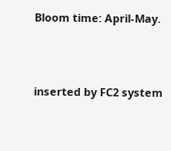Bloom time: April-May.



inserted by FC2 system